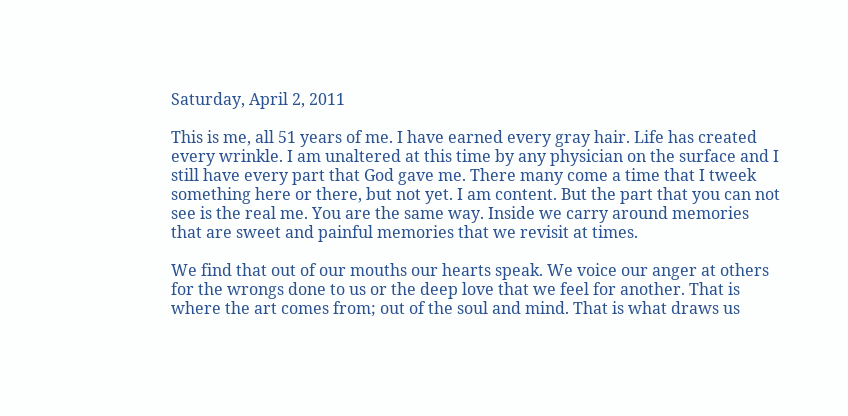Saturday, April 2, 2011

This is me, all 51 years of me. I have earned every gray hair. Life has created every wrinkle. I am unaltered at this time by any physician on the surface and I still have every part that God gave me. There many come a time that I tweek something here or there, but not yet. I am content. But the part that you can not see is the real me. You are the same way. Inside we carry around memories that are sweet and painful memories that we revisit at times.

We find that out of our mouths our hearts speak. We voice our anger at others for the wrongs done to us or the deep love that we feel for another. That is where the art comes from; out of the soul and mind. That is what draws us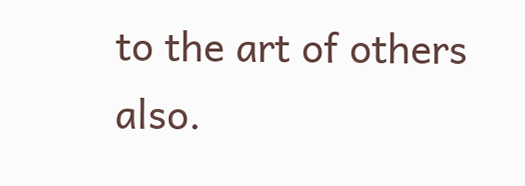to the art of others also.